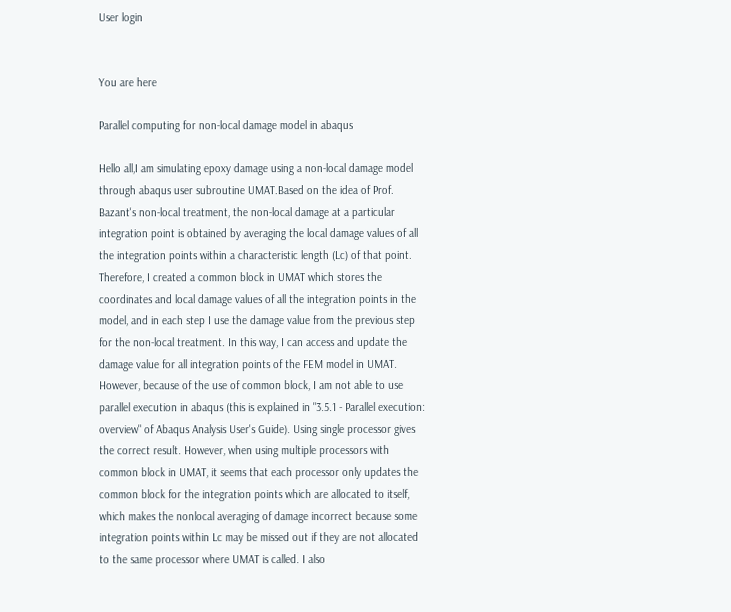User login


You are here

Parallel computing for non-local damage model in abaqus

Hello all,I am simulating epoxy damage using a non-local damage model through abaqus user subroutine UMAT.Based on the idea of Prof. Bazant's non-local treatment, the non-local damage at a particular integration point is obtained by averaging the local damage values of all the integration points within a characteristic length (Lc) of that point. Therefore, I created a common block in UMAT which stores the coordinates and local damage values of all the integration points in the model, and in each step I use the damage value from the previous step for the non-local treatment. In this way, I can access and update the damage value for all integration points of the FEM model in UMAT.  However, because of the use of common block, I am not able to use parallel execution in abaqus (this is explained in "3.5.1 - Parallel execution: overview" of Abaqus Analysis User's Guide). Using single processor gives the correct result. However, when using multiple processors with common block in UMAT, it seems that each processor only updates the common block for the integration points which are allocated to itself, which makes the nonlocal averaging of damage incorrect because some integration points within Lc may be missed out if they are not allocated to the same processor where UMAT is called. I also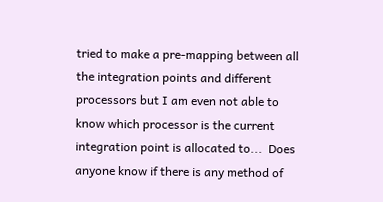tried to make a pre-mapping between all the integration points and different processors but I am even not able to know which processor is the current integration point is allocated to...  Does anyone know if there is any method of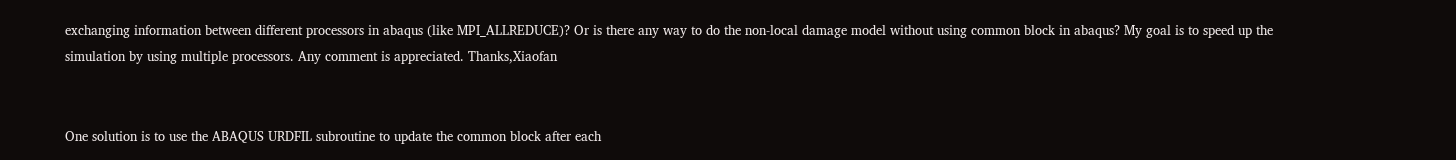exchanging information between different processors in abaqus (like MPI_ALLREDUCE)? Or is there any way to do the non-local damage model without using common block in abaqus? My goal is to speed up the simulation by using multiple processors. Any comment is appreciated. Thanks,Xiaofan


One solution is to use the ABAQUS URDFIL subroutine to update the common block after each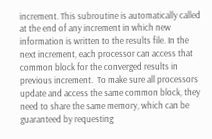increment. This subroutine is automatically called at the end of any increment in which new information is written to the results file. In the next increment, each processor can access that common block for the converged results in previous increment.  To make sure all processors update and access the same common block, they need to share the same memory, which can be guaranteed by requesting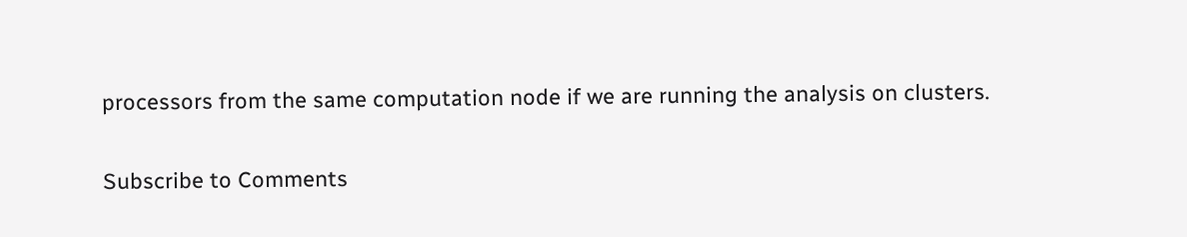processors from the same computation node if we are running the analysis on clusters.

Subscribe to Comments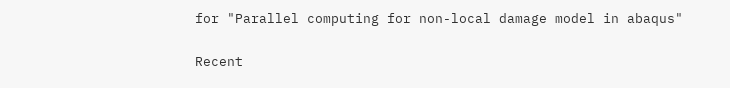for "Parallel computing for non-local damage model in abaqus"

Recent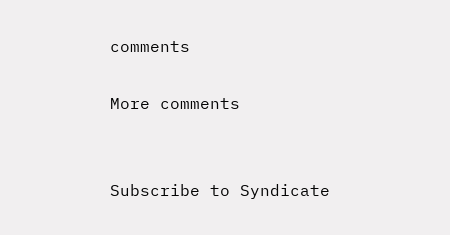comments

More comments


Subscribe to Syndicate